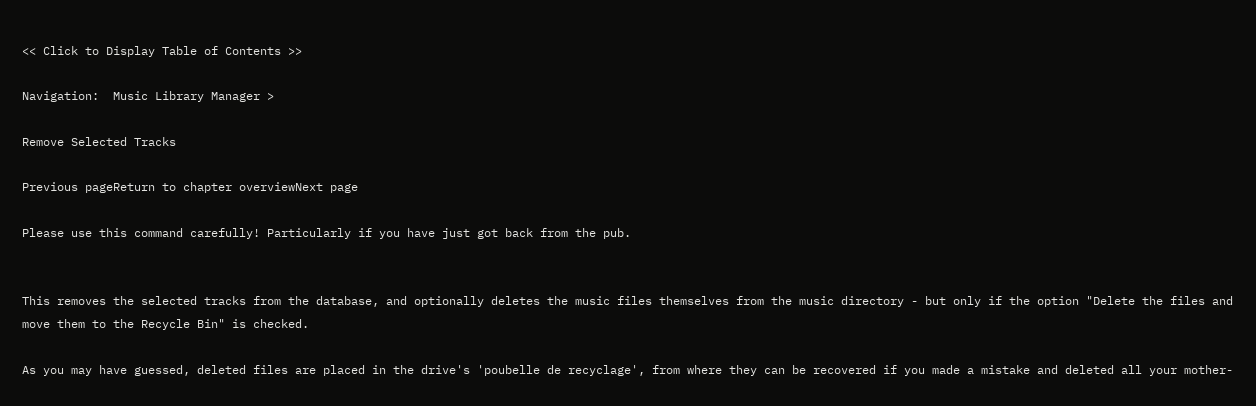<< Click to Display Table of Contents >>

Navigation:  Music Library Manager >

Remove Selected Tracks

Previous pageReturn to chapter overviewNext page

Please use this command carefully! Particularly if you have just got back from the pub.


This removes the selected tracks from the database, and optionally deletes the music files themselves from the music directory - but only if the option "Delete the files and move them to the Recycle Bin" is checked.

As you may have guessed, deleted files are placed in the drive's 'poubelle de recyclage', from where they can be recovered if you made a mistake and deleted all your mother-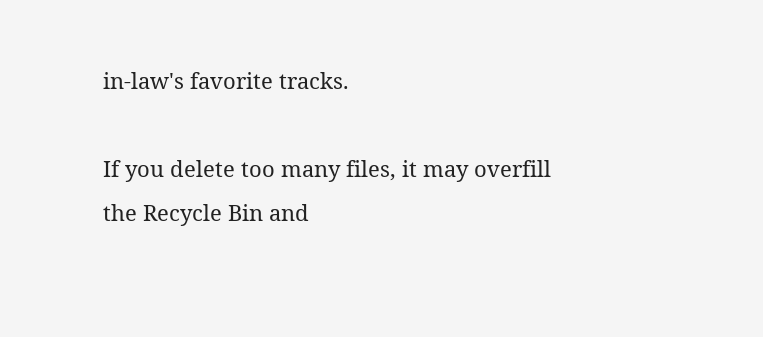in-law's favorite tracks.

If you delete too many files, it may overfill the Recycle Bin and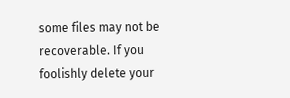some files may not be recoverable. If you foolishly delete your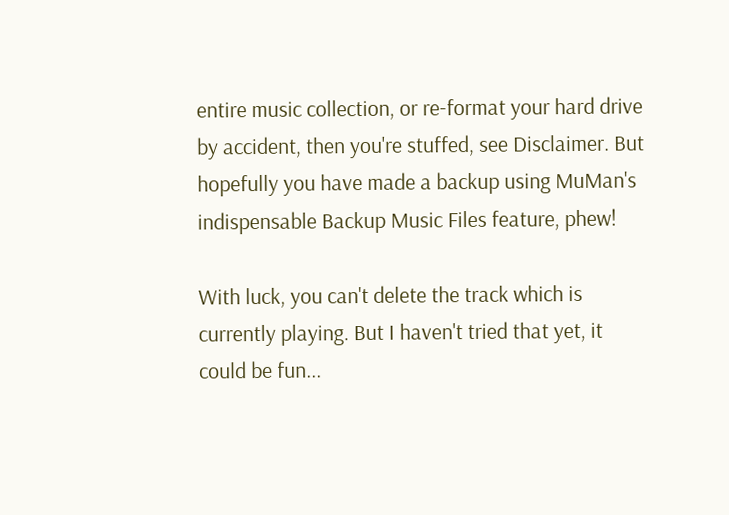entire music collection, or re-format your hard drive by accident, then you're stuffed, see Disclaimer. But hopefully you have made a backup using MuMan's indispensable Backup Music Files feature, phew!

With luck, you can't delete the track which is currently playing. But I haven't tried that yet, it could be fun...